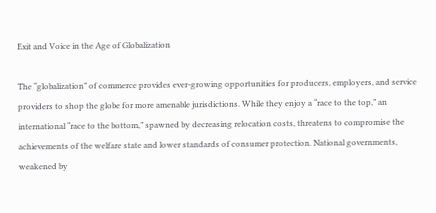Exit and Voice in the Age of Globalization

The “globalization” of commerce provides ever-growing opportunities for producers, employers, and service providers to shop the globe for more amenable jurisdictions. While they enjoy a “race to the top,” an international “race to the bottom,” spawned by decreasing relocation costs, threatens to compromise the achievements of the welfare state and lower standards of consumer protection. National governments, weakened by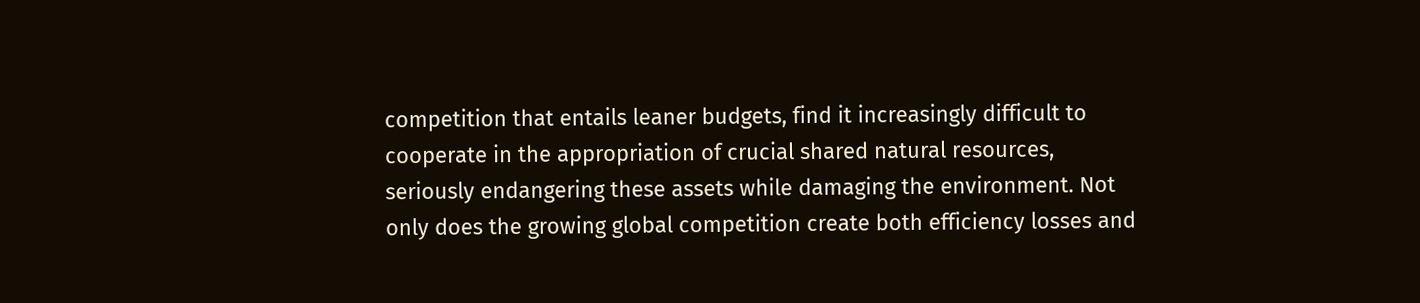competition that entails leaner budgets, find it increasingly difficult to cooperate in the appropriation of crucial shared natural resources, seriously endangering these assets while damaging the environment. Not only does the growing global competition create both efficiency losses and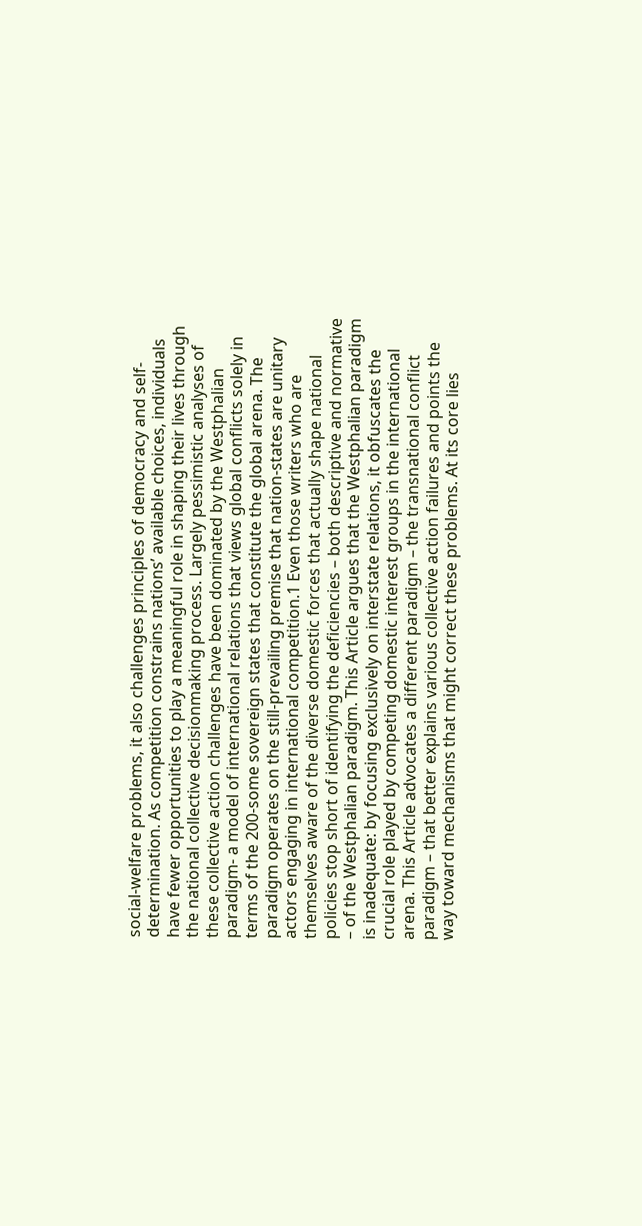social-welfare problems, it also challenges principles of democracy and self-determination. As competition constrains nations’ available choices, individuals have fewer opportunities to play a meaningful role in shaping their lives through the national collective decisionmaking process. Largely pessimistic analyses of these collective action challenges have been dominated by the Westphalian paradigm- a model of international relations that views global conflicts solely in terms of the 200-some sovereign states that constitute the global arena. The paradigm operates on the still-prevailing premise that nation-states are unitary actors engaging in international competition.1 Even those writers who are themselves aware of the diverse domestic forces that actually shape national policies stop short of identifying the deficiencies – both descriptive and normative – of the Westphalian paradigm. This Article argues that the Westphalian paradigm is inadequate: by focusing exclusively on interstate relations, it obfuscates the crucial role played by competing domestic interest groups in the international arena. This Article advocates a different paradigm – the transnational conflict paradigm – that better explains various collective action failures and points the way toward mechanisms that might correct these problems. At its core lies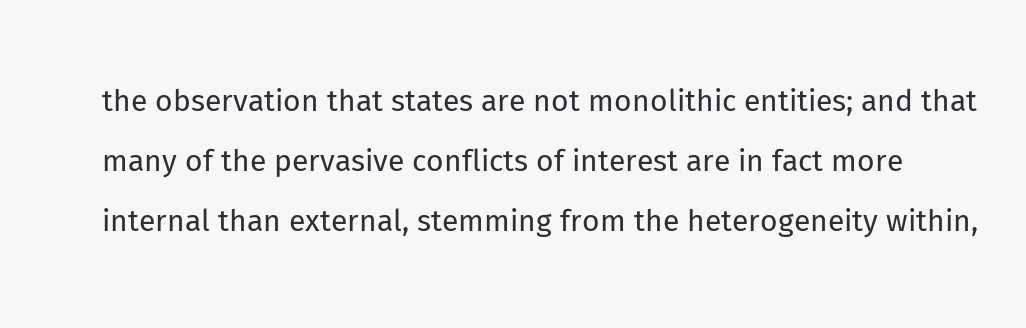the observation that states are not monolithic entities; and that many of the pervasive conflicts of interest are in fact more internal than external, stemming from the heterogeneity within,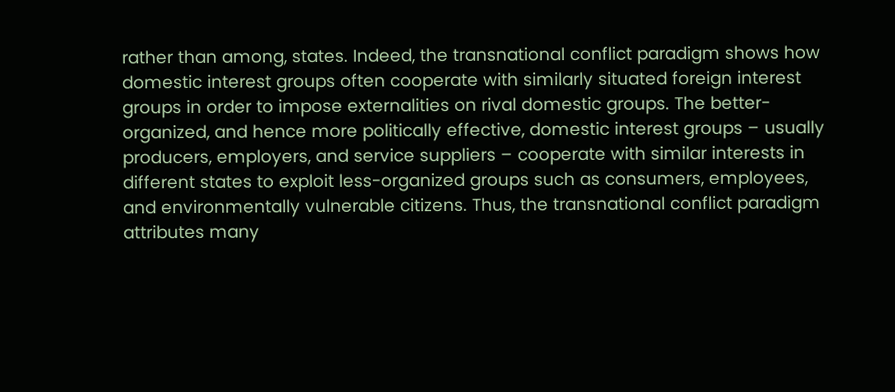rather than among, states. Indeed, the transnational conflict paradigm shows how domestic interest groups often cooperate with similarly situated foreign interest groups in order to impose externalities on rival domestic groups. The better-organized, and hence more politically effective, domestic interest groups – usually producers, employers, and service suppliers – cooperate with similar interests in different states to exploit less-organized groups such as consumers, employees, and environmentally vulnerable citizens. Thus, the transnational conflict paradigm attributes many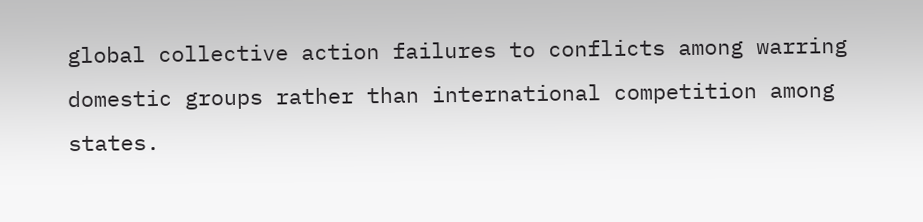global collective action failures to conflicts among warring domestic groups rather than international competition among states.